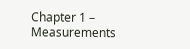Chapter 1 – Measurements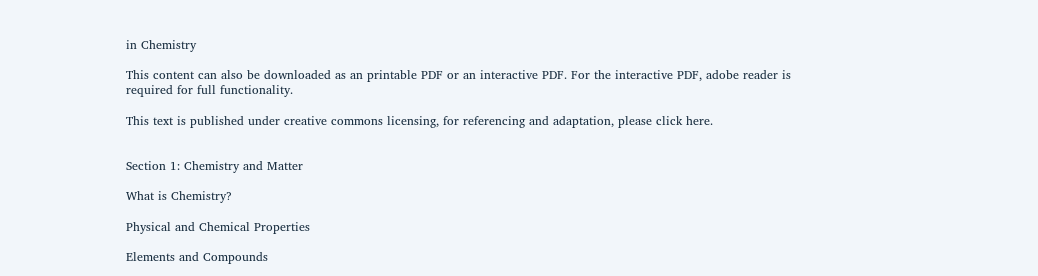in Chemistry

This content can also be downloaded as an printable PDF or an interactive PDF. For the interactive PDF, adobe reader is required for full functionality.

This text is published under creative commons licensing, for referencing and adaptation, please click here.


Section 1: Chemistry and Matter

What is Chemistry?

Physical and Chemical Properties

Elements and Compounds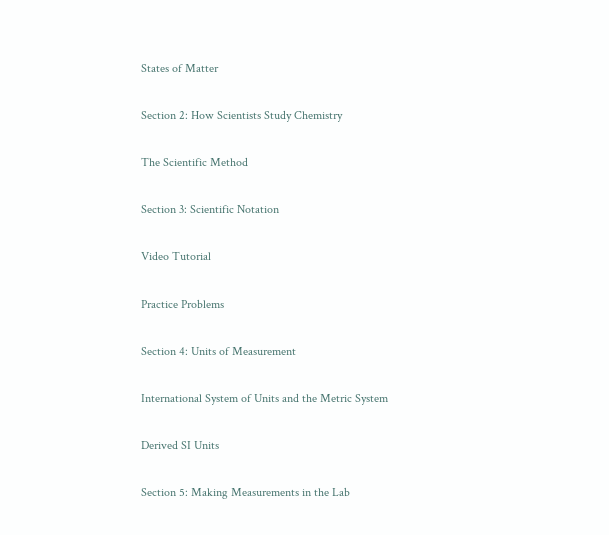States of Matter

Section 2: How Scientists Study Chemistry

The Scientific Method

Section 3: Scientific Notation

Video Tutorial

Practice Problems

Section 4: Units of Measurement

International System of Units and the Metric System

Derived SI Units

Section 5: Making Measurements in the Lab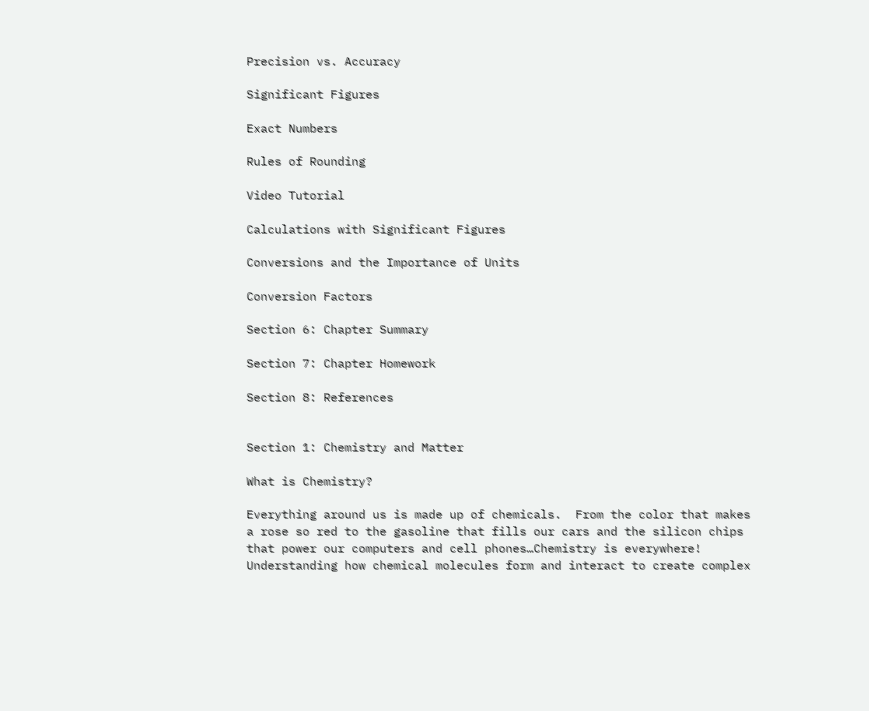Precision vs. Accuracy

Significant Figures

Exact Numbers

Rules of Rounding

Video Tutorial

Calculations with Significant Figures

Conversions and the Importance of Units

Conversion Factors

Section 6: Chapter Summary

Section 7: Chapter Homework

Section 8: References


Section 1: Chemistry and Matter

What is Chemistry?

Everything around us is made up of chemicals.  From the color that makes a rose so red to the gasoline that fills our cars and the silicon chips that power our computers and cell phones…Chemistry is everywhere! Understanding how chemical molecules form and interact to create complex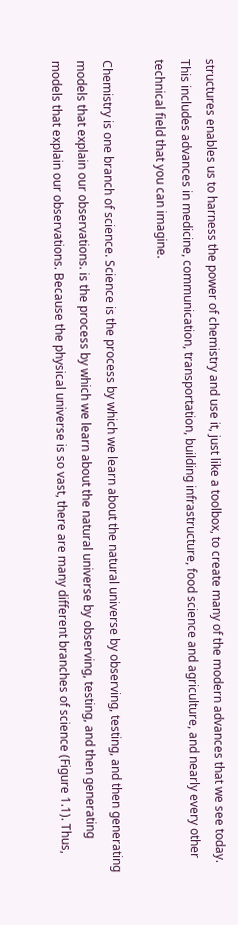structures enables us to harness the power of chemistry and use it, just like a toolbox, to create many of the modern advances that we see today.  This includes advances in medicine, communication, transportation, building infrastructure, food science and agriculture, and nearly every other technical field that you can imagine.

Chemistry is one branch of science. Science is the process by which we learn about the natural universe by observing, testing, and then generating models that explain our observations. is the process by which we learn about the natural universe by observing, testing, and then generating models that explain our observations. Because the physical universe is so vast, there are many different branches of science (Figure 1.1). Thus,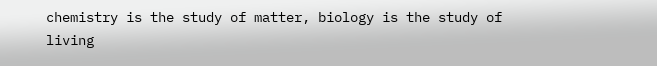chemistry is the study of matter, biology is the study of living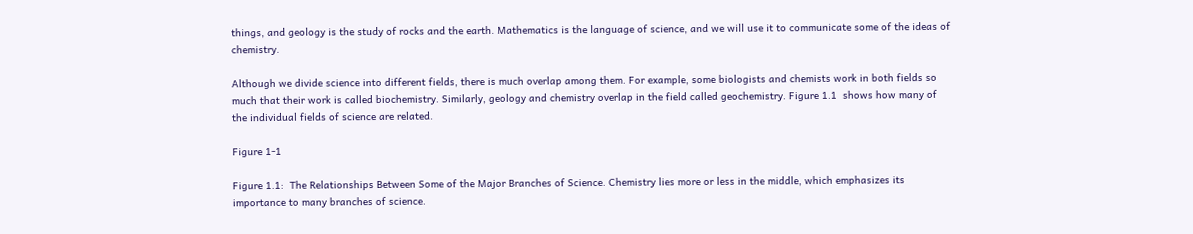things, and geology is the study of rocks and the earth. Mathematics is the language of science, and we will use it to communicate some of the ideas of chemistry.

Although we divide science into different fields, there is much overlap among them. For example, some biologists and chemists work in both fields so much that their work is called biochemistry. Similarly, geology and chemistry overlap in the field called geochemistry. Figure 1.1  shows how many of the individual fields of science are related.

Figure 1-1

Figure 1.1:  The Relationships Between Some of the Major Branches of Science. Chemistry lies more or less in the middle, which emphasizes its importance to many branches of science.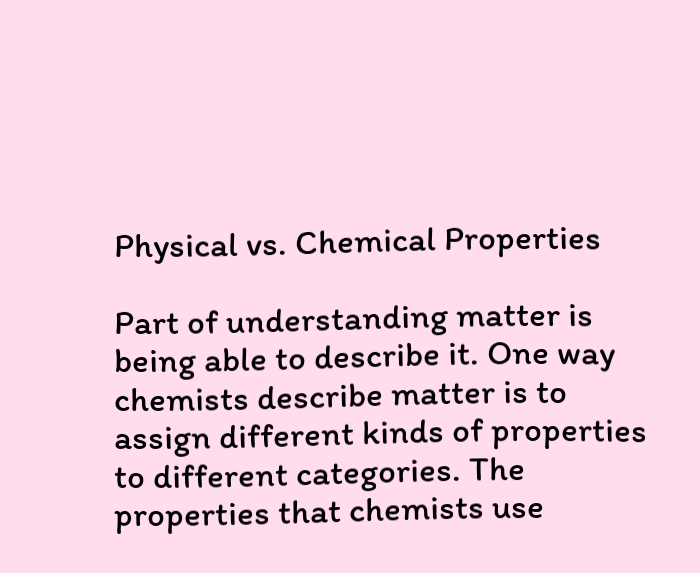Physical vs. Chemical Properties

Part of understanding matter is being able to describe it. One way chemists describe matter is to assign different kinds of properties to different categories. The properties that chemists use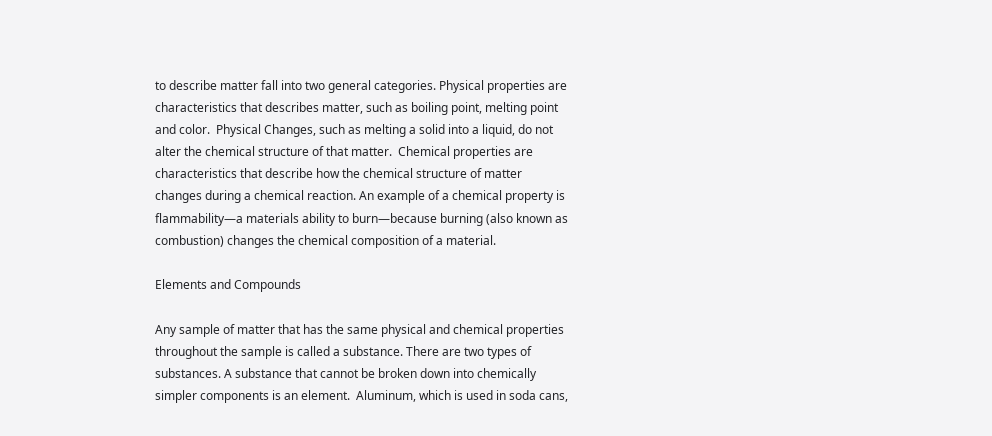to describe matter fall into two general categories. Physical properties are characteristics that describes matter, such as boiling point, melting point and color.  Physical Changes, such as melting a solid into a liquid, do not alter the chemical structure of that matter.  Chemical properties are characteristics that describe how the chemical structure of matter changes during a chemical reaction. An example of a chemical property is flammability—a materials ability to burn—because burning (also known as combustion) changes the chemical composition of a material.

Elements and Compounds

Any sample of matter that has the same physical and chemical properties throughout the sample is called a substance. There are two types of substances. A substance that cannot be broken down into chemically simpler components is an element.  Aluminum, which is used in soda cans,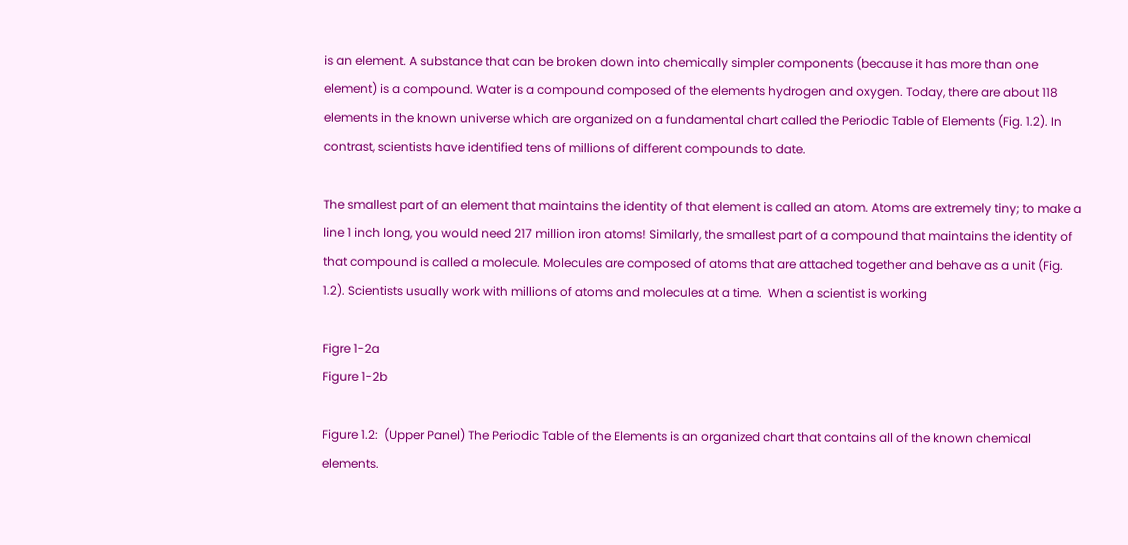is an element. A substance that can be broken down into chemically simpler components (because it has more than one element) is a compound. Water is a compound composed of the elements hydrogen and oxygen. Today, there are about 118 elements in the known universe which are organized on a fundamental chart called the Periodic Table of Elements (Fig. 1.2). In contrast, scientists have identified tens of millions of different compounds to date.

The smallest part of an element that maintains the identity of that element is called an atom. Atoms are extremely tiny; to make a line 1 inch long, you would need 217 million iron atoms! Similarly, the smallest part of a compound that maintains the identity of that compound is called a molecule. Molecules are composed of atoms that are attached together and behave as a unit (Fig. 1.2). Scientists usually work with millions of atoms and molecules at a time.  When a scientist is working

Figre 1-2a
Figure 1-2b

Figure 1.2:  (Upper Panel) The Periodic Table of the Elements is an organized chart that contains all of the known chemical elements.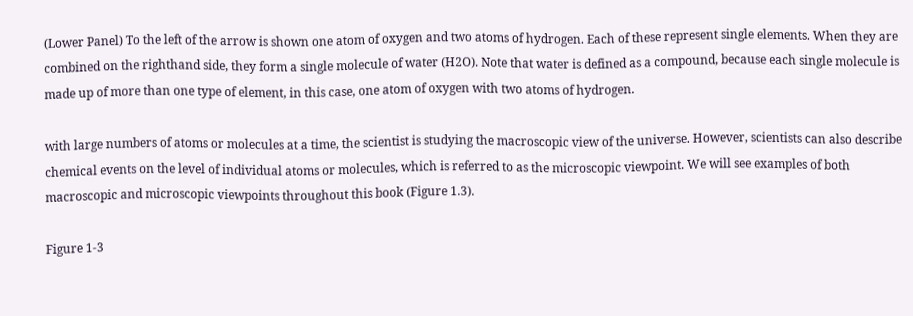(Lower Panel) To the left of the arrow is shown one atom of oxygen and two atoms of hydrogen. Each of these represent single elements. When they are combined on the righthand side, they form a single molecule of water (H2O). Note that water is defined as a compound, because each single molecule is made up of more than one type of element, in this case, one atom of oxygen with two atoms of hydrogen.

with large numbers of atoms or molecules at a time, the scientist is studying the macroscopic view of the universe. However, scientists can also describe chemical events on the level of individual atoms or molecules, which is referred to as the microscopic viewpoint. We will see examples of both macroscopic and microscopic viewpoints throughout this book (Figure 1.3).

Figure 1-3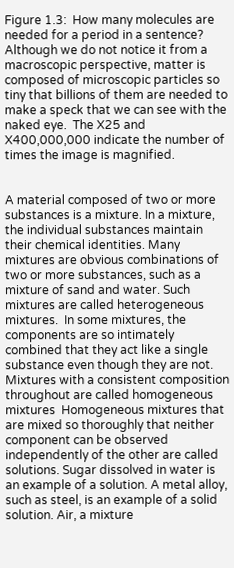Figure 1.3:  How many molecules are needed for a period in a sentence? Although we do not notice it from a macroscopic perspective, matter is composed of microscopic particles so tiny that billions of them are needed to make a speck that we can see with the naked eye.  The X25 and X400,000,000 indicate the number of times the image is magnified.


A material composed of two or more substances is a mixture. In a mixture, the individual substances maintain their chemical identities. Many mixtures are obvious combinations of two or more substances, such as a mixture of sand and water. Such mixtures are called heterogeneous mixtures.  In some mixtures, the components are so intimately combined that they act like a single substance even though they are not. Mixtures with a consistent composition throughout are called homogeneous mixtures  Homogeneous mixtures that are mixed so thoroughly that neither component can be observed independently of the other are called solutions. Sugar dissolved in water is an example of a solution. A metal alloy, such as steel, is an example of a solid solution. Air, a mixture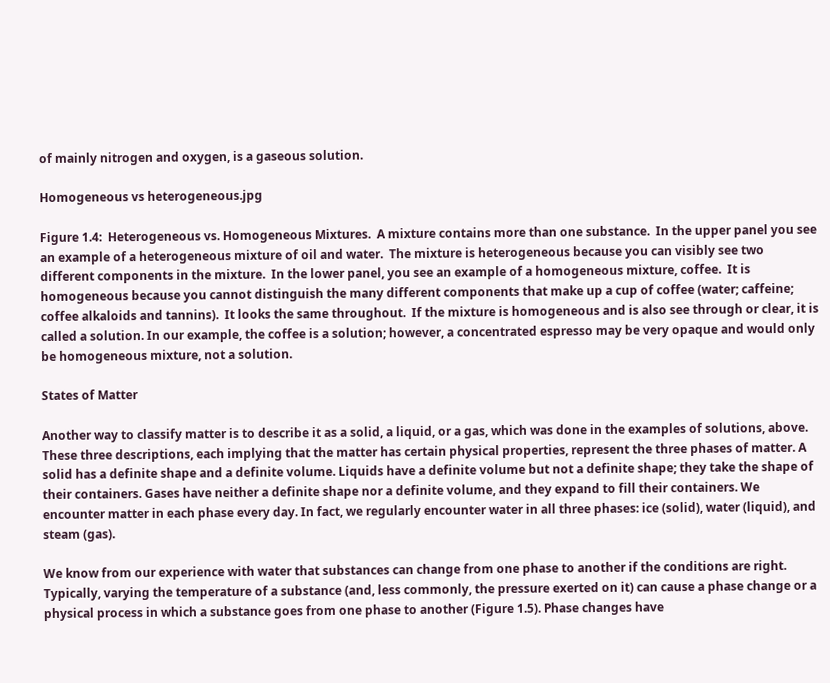of mainly nitrogen and oxygen, is a gaseous solution.

Homogeneous vs heterogeneous.jpg

Figure 1.4:  Heterogeneous vs. Homogeneous Mixtures.  A mixture contains more than one substance.  In the upper panel you see an example of a heterogeneous mixture of oil and water.  The mixture is heterogeneous because you can visibly see two different components in the mixture.  In the lower panel, you see an example of a homogeneous mixture, coffee.  It is homogeneous because you cannot distinguish the many different components that make up a cup of coffee (water; caffeine; coffee alkaloids and tannins).  It looks the same throughout.  If the mixture is homogeneous and is also see through or clear, it is called a solution. In our example, the coffee is a solution; however, a concentrated espresso may be very opaque and would only be homogeneous mixture, not a solution.

States of Matter

Another way to classify matter is to describe it as a solid, a liquid, or a gas, which was done in the examples of solutions, above. These three descriptions, each implying that the matter has certain physical properties, represent the three phases of matter. A solid has a definite shape and a definite volume. Liquids have a definite volume but not a definite shape; they take the shape of their containers. Gases have neither a definite shape nor a definite volume, and they expand to fill their containers. We encounter matter in each phase every day. In fact, we regularly encounter water in all three phases: ice (solid), water (liquid), and steam (gas).

We know from our experience with water that substances can change from one phase to another if the conditions are right. Typically, varying the temperature of a substance (and, less commonly, the pressure exerted on it) can cause a phase change or a physical process in which a substance goes from one phase to another (Figure 1.5). Phase changes have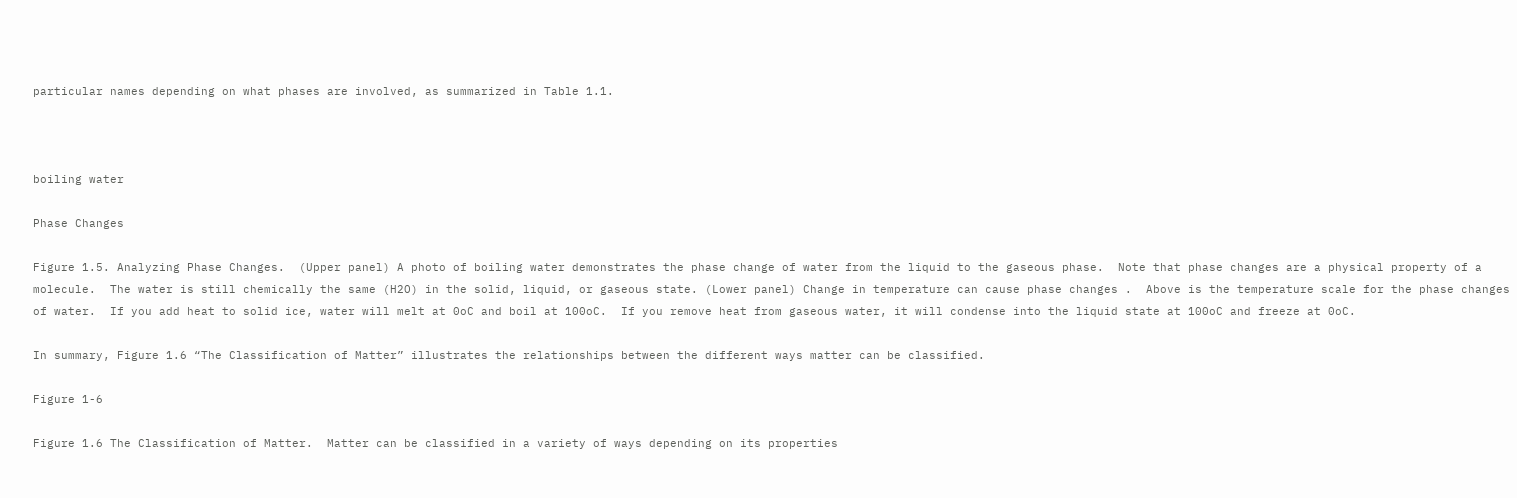particular names depending on what phases are involved, as summarized in Table 1.1.



boiling water

Phase Changes

Figure 1.5. Analyzing Phase Changes.  (Upper panel) A photo of boiling water demonstrates the phase change of water from the liquid to the gaseous phase.  Note that phase changes are a physical property of a molecule.  The water is still chemically the same (H2O) in the solid, liquid, or gaseous state. (Lower panel) Change in temperature can cause phase changes .  Above is the temperature scale for the phase changes of water.  If you add heat to solid ice, water will melt at 0oC and boil at 100oC.  If you remove heat from gaseous water, it will condense into the liquid state at 100oC and freeze at 0oC.

In summary, Figure 1.6 “The Classification of Matter” illustrates the relationships between the different ways matter can be classified.

Figure 1-6

Figure 1.6 The Classification of Matter.  Matter can be classified in a variety of ways depending on its properties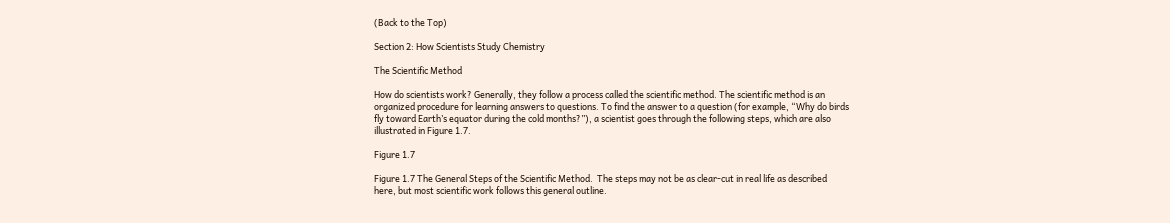(Back to the Top)

Section 2: How Scientists Study Chemistry

The Scientific Method

How do scientists work? Generally, they follow a process called the scientific method. The scientific method is an organized procedure for learning answers to questions. To find the answer to a question (for example, “Why do birds fly toward Earth’s equator during the cold months?”), a scientist goes through the following steps, which are also illustrated in Figure 1.7.

Figure 1.7

Figure 1.7 The General Steps of the Scientific Method.  The steps may not be as clear-cut in real life as described here, but most scientific work follows this general outline.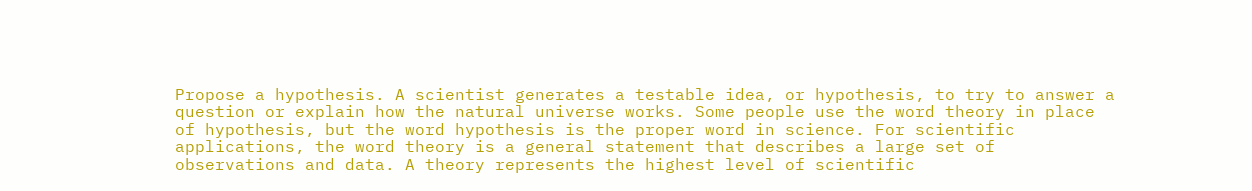Propose a hypothesis. A scientist generates a testable idea, or hypothesis, to try to answer a question or explain how the natural universe works. Some people use the word theory in place of hypothesis, but the word hypothesis is the proper word in science. For scientific applications, the word theory is a general statement that describes a large set of observations and data. A theory represents the highest level of scientific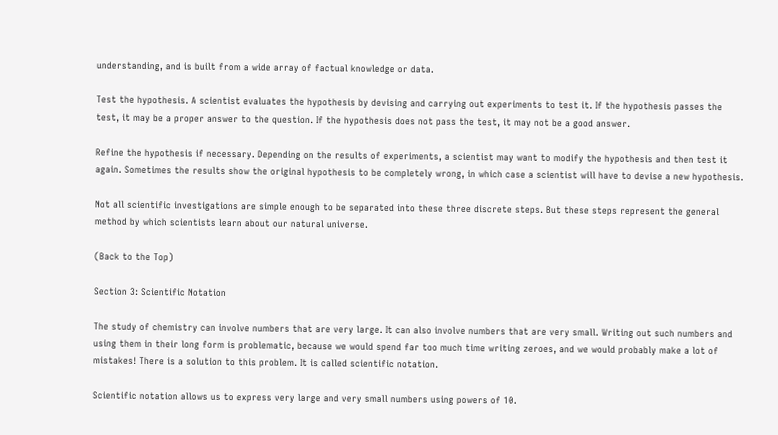understanding, and is built from a wide array of factual knowledge or data.

Test the hypothesis. A scientist evaluates the hypothesis by devising and carrying out experiments to test it. If the hypothesis passes the test, it may be a proper answer to the question. If the hypothesis does not pass the test, it may not be a good answer.

Refine the hypothesis if necessary. Depending on the results of experiments, a scientist may want to modify the hypothesis and then test it again. Sometimes the results show the original hypothesis to be completely wrong, in which case a scientist will have to devise a new hypothesis.

Not all scientific investigations are simple enough to be separated into these three discrete steps. But these steps represent the general method by which scientists learn about our natural universe.

(Back to the Top)

Section 3: Scientific Notation

The study of chemistry can involve numbers that are very large. It can also involve numbers that are very small. Writing out such numbers and using them in their long form is problematic, because we would spend far too much time writing zeroes, and we would probably make a lot of mistakes! There is a solution to this problem. It is called scientific notation.

Scientific notation allows us to express very large and very small numbers using powers of 10.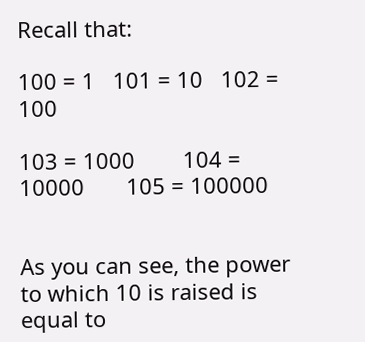Recall that:

100 = 1   101 = 10   102 = 100

103 = 1000        104 = 10000       105 = 100000


As you can see, the power to which 10 is raised is equal to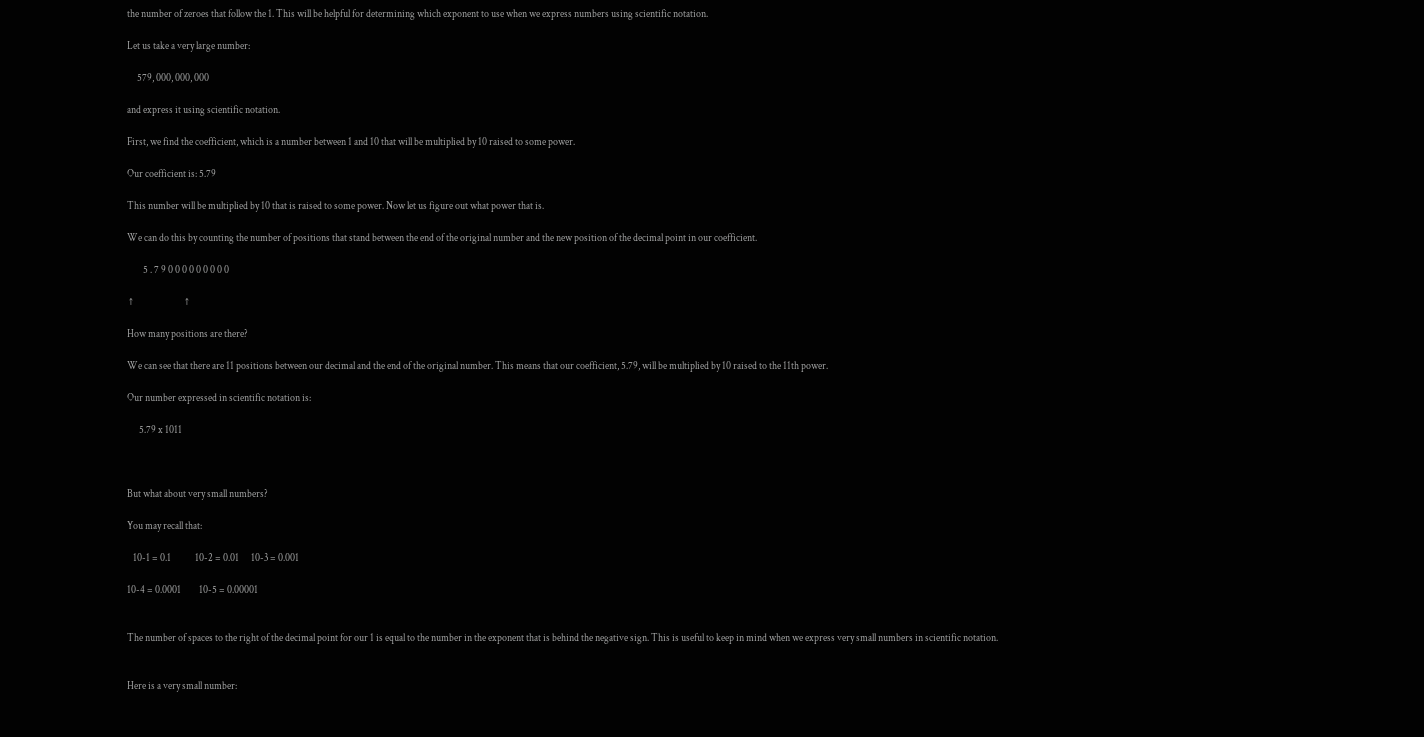the number of zeroes that follow the 1. This will be helpful for determining which exponent to use when we express numbers using scientific notation.

Let us take a very large number:

     579, 000, 000, 000

and express it using scientific notation.

First, we find the coefficient, which is a number between 1 and 10 that will be multiplied by 10 raised to some power.

Our coefficient is: 5.79

This number will be multiplied by 10 that is raised to some power. Now let us figure out what power that is.

We can do this by counting the number of positions that stand between the end of the original number and the new position of the decimal point in our coefficient.

        5 . 7 9 0 0 0 0 0 0 0 0 0

 ↑                          ↑

How many positions are there?

We can see that there are 11 positions between our decimal and the end of the original number. This means that our coefficient, 5.79, will be multiplied by 10 raised to the 11th power.

Our number expressed in scientific notation is:

      5.79 x 1011



But what about very small numbers?

You may recall that:

   10-1 = 0.1            10-2 = 0.01      10-3 = 0.001

10-4 = 0.0001         10-5 = 0.00001


The number of spaces to the right of the decimal point for our 1 is equal to the number in the exponent that is behind the negative sign. This is useful to keep in mind when we express very small numbers in scientific notation.


Here is a very small number: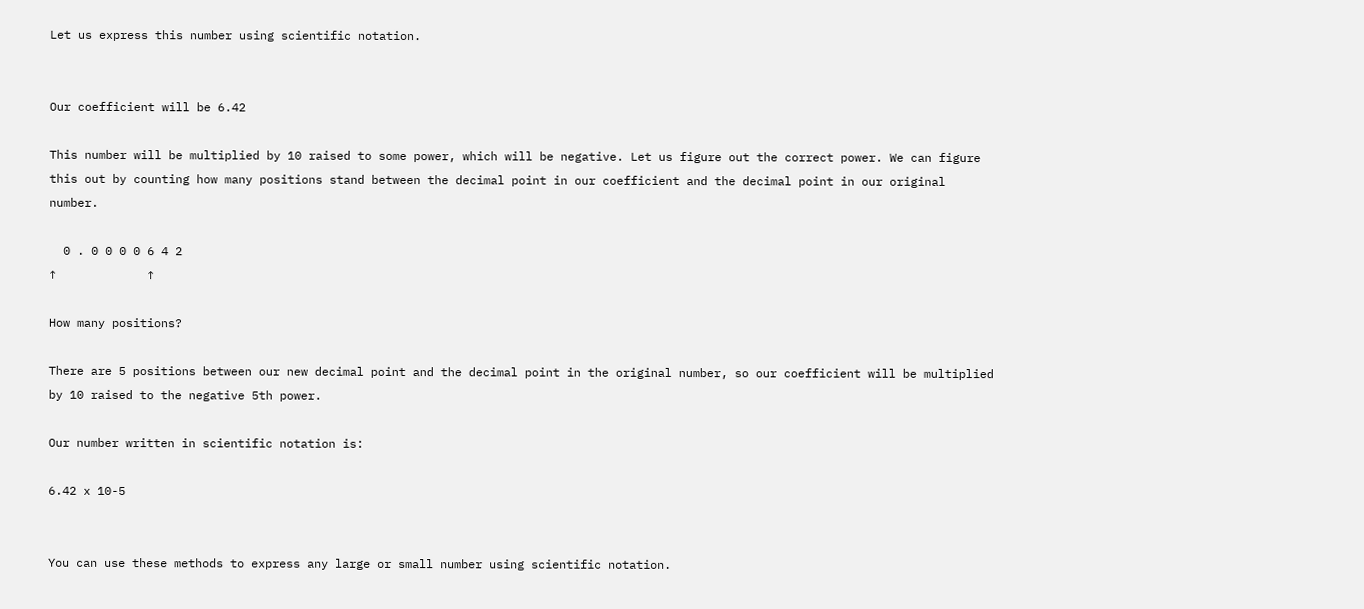Let us express this number using scientific notation.


Our coefficient will be 6.42

This number will be multiplied by 10 raised to some power, which will be negative. Let us figure out the correct power. We can figure this out by counting how many positions stand between the decimal point in our coefficient and the decimal point in our original number.

  0 . 0 0 0 0 6 4 2
↑             ↑

How many positions?

There are 5 positions between our new decimal point and the decimal point in the original number, so our coefficient will be multiplied by 10 raised to the negative 5th power.

Our number written in scientific notation is:

6.42 x 10-5


You can use these methods to express any large or small number using scientific notation.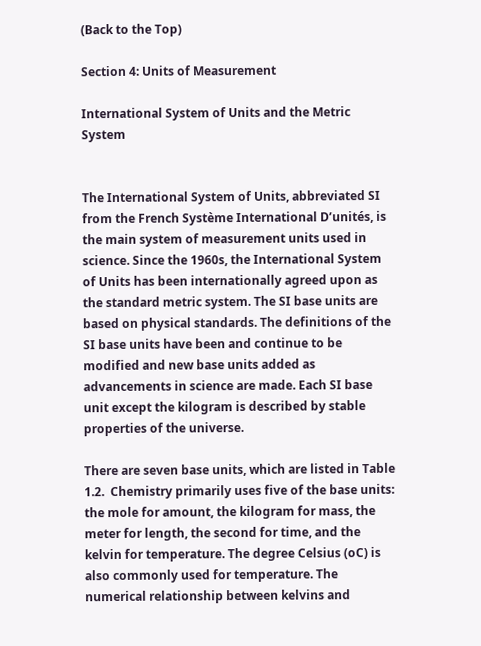(Back to the Top)

Section 4: Units of Measurement

International System of Units and the Metric System


The International System of Units, abbreviated SI from the French Système International D’unités, is the main system of measurement units used in science. Since the 1960s, the International System of Units has been internationally agreed upon as the standard metric system. The SI base units are based on physical standards. The definitions of the SI base units have been and continue to be modified and new base units added as advancements in science are made. Each SI base unit except the kilogram is described by stable properties of the universe.

There are seven base units, which are listed in Table 1.2.  Chemistry primarily uses five of the base units: the mole for amount, the kilogram for mass, the meter for length, the second for time, and the kelvin for temperature. The degree Celsius (oC) is also commonly used for temperature. The numerical relationship between kelvins and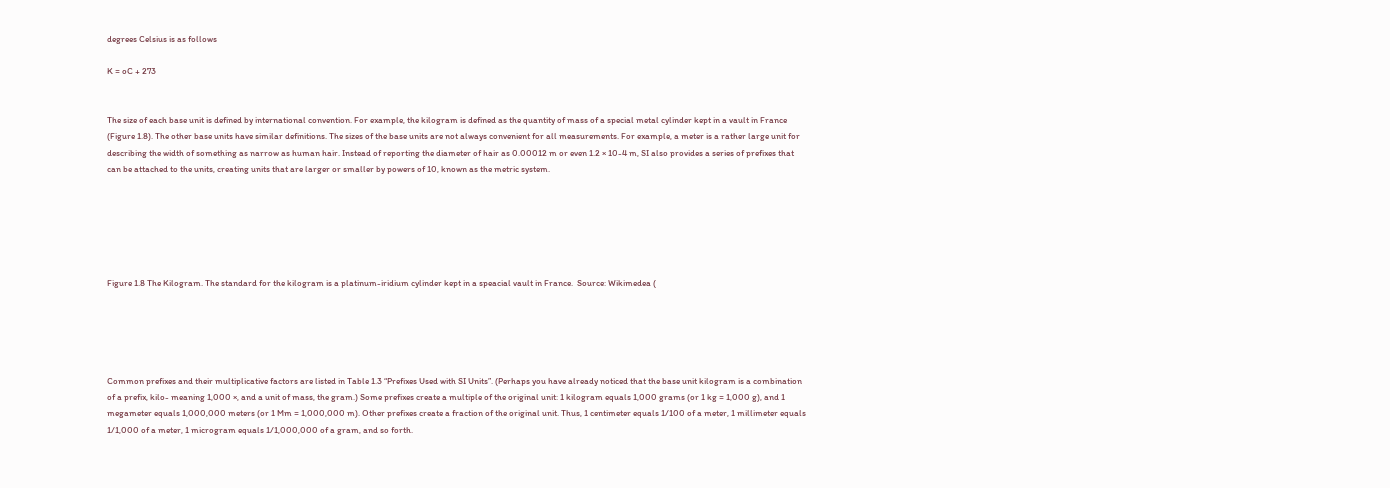degrees Celsius is as follows

K = oC + 273


The size of each base unit is defined by international convention. For example, the kilogram is defined as the quantity of mass of a special metal cylinder kept in a vault in France (Figure 1.8). The other base units have similar definitions. The sizes of the base units are not always convenient for all measurements. For example, a meter is a rather large unit for describing the width of something as narrow as human hair. Instead of reporting the diameter of hair as 0.00012 m or even 1.2 × 10-4 m, SI also provides a series of prefixes that can be attached to the units, creating units that are larger or smaller by powers of 10, known as the metric system.






Figure 1.8 The Kilogram. The standard for the kilogram is a platinum-iridium cylinder kept in a speacial vault in France.  Source: Wikimedea (





Common prefixes and their multiplicative factors are listed in Table 1.3 “Prefixes Used with SI Units”. (Perhaps you have already noticed that the base unit kilogram is a combination of a prefix, kilo- meaning 1,000 ×, and a unit of mass, the gram.) Some prefixes create a multiple of the original unit: 1 kilogram equals 1,000 grams (or 1 kg = 1,000 g), and 1 megameter equals 1,000,000 meters (or 1 Mm = 1,000,000 m). Other prefixes create a fraction of the original unit. Thus, 1 centimeter equals 1/100 of a meter, 1 millimeter equals 1/1,000 of a meter, 1 microgram equals 1/1,000,000 of a gram, and so forth.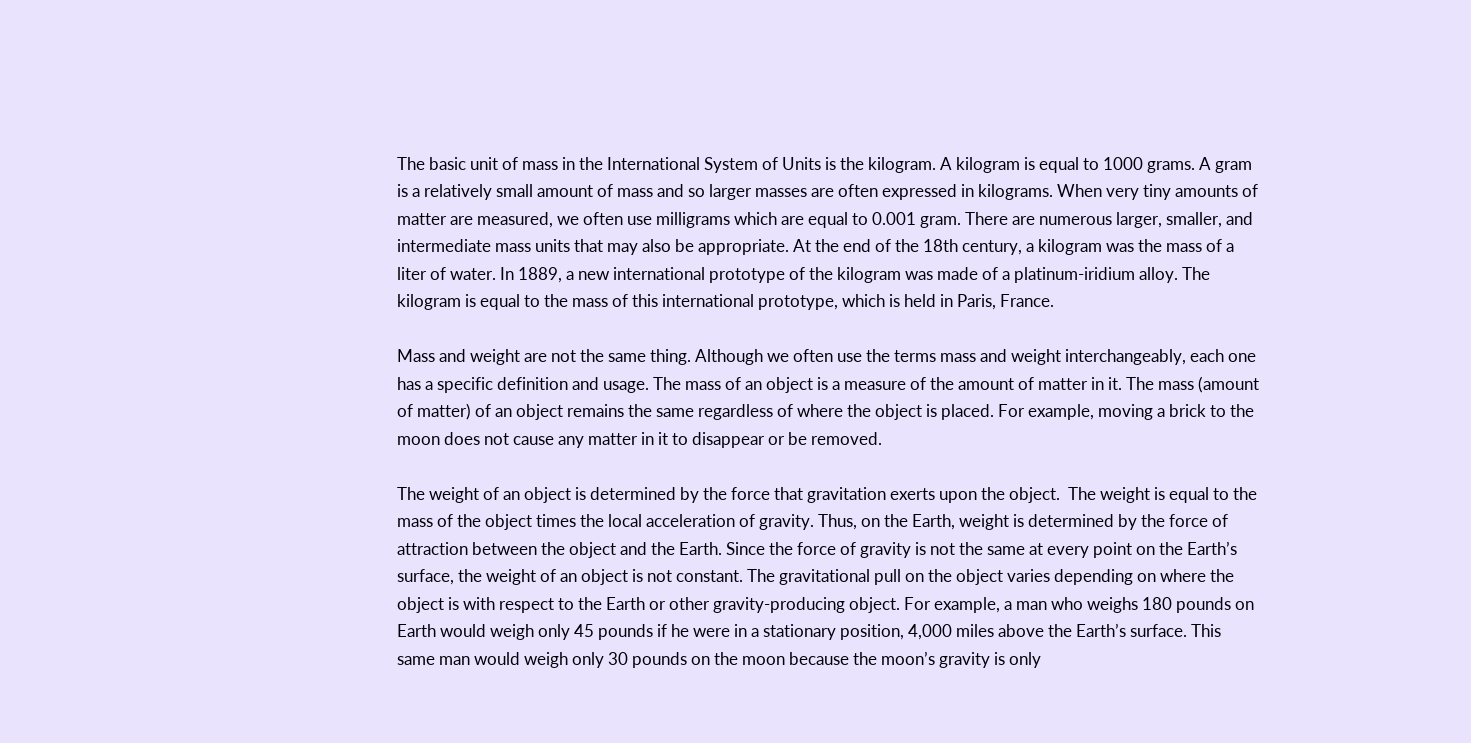The basic unit of mass in the International System of Units is the kilogram. A kilogram is equal to 1000 grams. A gram is a relatively small amount of mass and so larger masses are often expressed in kilograms. When very tiny amounts of matter are measured, we often use milligrams which are equal to 0.001 gram. There are numerous larger, smaller, and intermediate mass units that may also be appropriate. At the end of the 18th century, a kilogram was the mass of a liter of water. In 1889, a new international prototype of the kilogram was made of a platinum-iridium alloy. The kilogram is equal to the mass of this international prototype, which is held in Paris, France.

Mass and weight are not the same thing. Although we often use the terms mass and weight interchangeably, each one has a specific definition and usage. The mass of an object is a measure of the amount of matter in it. The mass (amount of matter) of an object remains the same regardless of where the object is placed. For example, moving a brick to the moon does not cause any matter in it to disappear or be removed.

The weight of an object is determined by the force that gravitation exerts upon the object.  The weight is equal to the mass of the object times the local acceleration of gravity. Thus, on the Earth, weight is determined by the force of attraction between the object and the Earth. Since the force of gravity is not the same at every point on the Earth’s surface, the weight of an object is not constant. The gravitational pull on the object varies depending on where the object is with respect to the Earth or other gravity-producing object. For example, a man who weighs 180 pounds on Earth would weigh only 45 pounds if he were in a stationary position, 4,000 miles above the Earth’s surface. This same man would weigh only 30 pounds on the moon because the moon’s gravity is only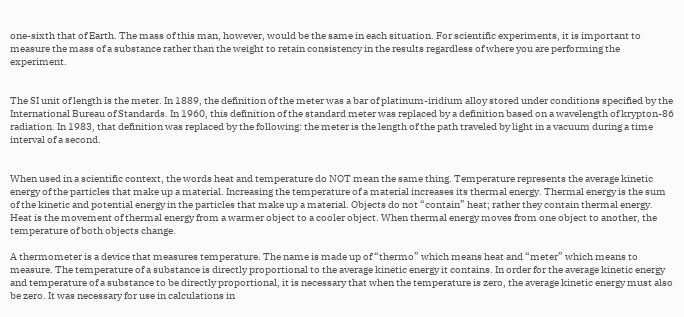one-sixth that of Earth. The mass of this man, however, would be the same in each situation. For scientific experiments, it is important to measure the mass of a substance rather than the weight to retain consistency in the results regardless of where you are performing the experiment.


The SI unit of length is the meter. In 1889, the definition of the meter was a bar of platinum-iridium alloy stored under conditions specified by the International Bureau of Standards. In 1960, this definition of the standard meter was replaced by a definition based on a wavelength of krypton-86 radiation. In 1983, that definition was replaced by the following: the meter is the length of the path traveled by light in a vacuum during a time interval of a second.


When used in a scientific context, the words heat and temperature do NOT mean the same thing. Temperature represents the average kinetic energy of the particles that make up a material. Increasing the temperature of a material increases its thermal energy. Thermal energy is the sum of the kinetic and potential energy in the particles that make up a material. Objects do not “contain” heat; rather they contain thermal energy. Heat is the movement of thermal energy from a warmer object to a cooler object. When thermal energy moves from one object to another, the temperature of both objects change.

A thermometer is a device that measures temperature. The name is made up of “thermo” which means heat and “meter” which means to measure. The temperature of a substance is directly proportional to the average kinetic energy it contains. In order for the average kinetic energy and temperature of a substance to be directly proportional, it is necessary that when the temperature is zero, the average kinetic energy must also be zero. It was necessary for use in calculations in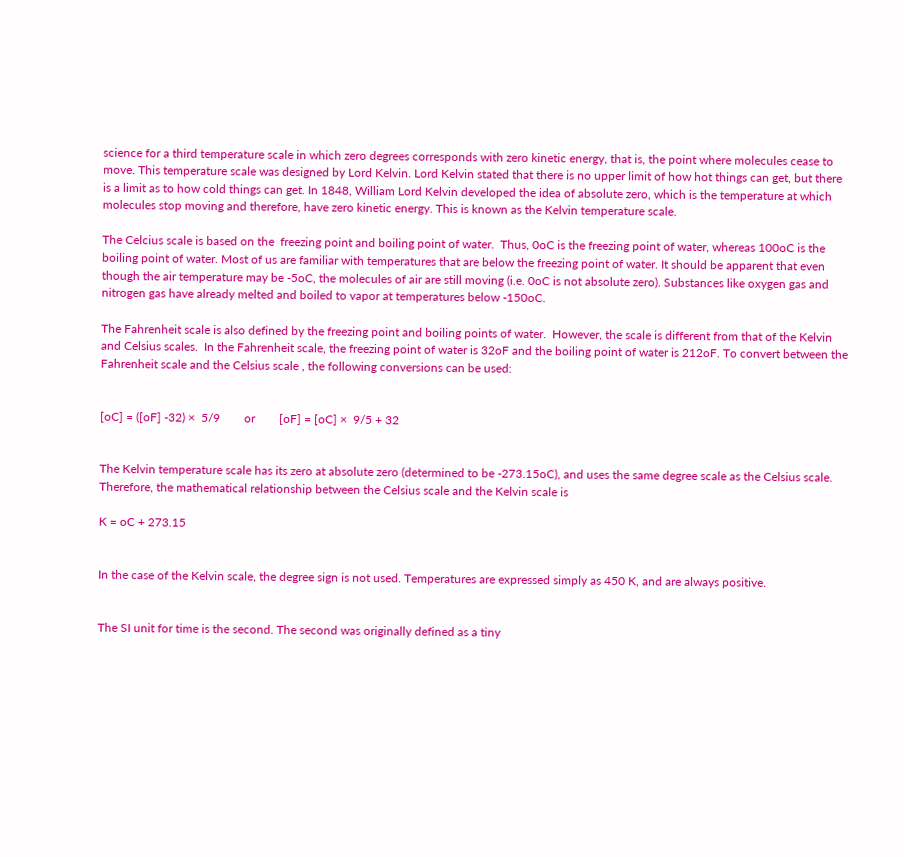science for a third temperature scale in which zero degrees corresponds with zero kinetic energy, that is, the point where molecules cease to move. This temperature scale was designed by Lord Kelvin. Lord Kelvin stated that there is no upper limit of how hot things can get, but there is a limit as to how cold things can get. In 1848, William Lord Kelvin developed the idea of absolute zero, which is the temperature at which molecules stop moving and therefore, have zero kinetic energy. This is known as the Kelvin temperature scale.

The Celcius scale is based on the  freezing point and boiling point of water.  Thus, 0oC is the freezing point of water, whereas 100oC is the boiling point of water. Most of us are familiar with temperatures that are below the freezing point of water. It should be apparent that even though the air temperature may be -5oC, the molecules of air are still moving (i.e. 0oC is not absolute zero). Substances like oxygen gas and nitrogen gas have already melted and boiled to vapor at temperatures below -150oC.

The Fahrenheit scale is also defined by the freezing point and boiling points of water.  However, the scale is different from that of the Kelvin and Celsius scales.  In the Fahrenheit scale, the freezing point of water is 32oF and the boiling point of water is 212oF. To convert between the Fahrenheit scale and the Celsius scale , the following conversions can be used:


[oC] = ([oF] -32) ×  5/9        or        [oF] = [oC] ×  9/5 + 32


The Kelvin temperature scale has its zero at absolute zero (determined to be -273.15oC), and uses the same degree scale as the Celsius scale. Therefore, the mathematical relationship between the Celsius scale and the Kelvin scale is

K = oC + 273.15


In the case of the Kelvin scale, the degree sign is not used. Temperatures are expressed simply as 450 K, and are always positive.


The SI unit for time is the second. The second was originally defined as a tiny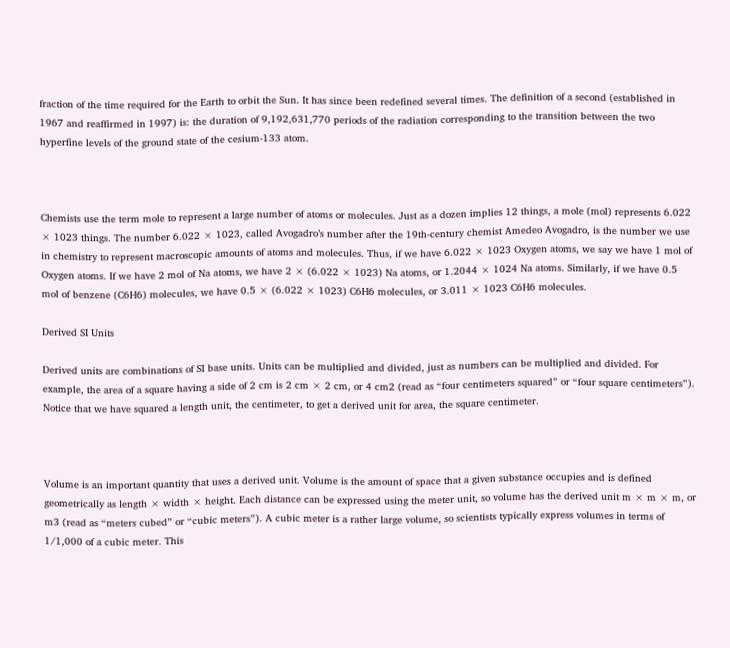fraction of the time required for the Earth to orbit the Sun. It has since been redefined several times. The definition of a second (established in 1967 and reaffirmed in 1997) is: the duration of 9,192,631,770 periods of the radiation corresponding to the transition between the two hyperfine levels of the ground state of the cesium-133 atom.



Chemists use the term mole to represent a large number of atoms or molecules. Just as a dozen implies 12 things, a mole (mol) represents 6.022 × 1023 things. The number 6.022 × 1023, called Avogadro’s number after the 19th-century chemist Amedeo Avogadro, is the number we use in chemistry to represent macroscopic amounts of atoms and molecules. Thus, if we have 6.022 × 1023 Oxygen atoms, we say we have 1 mol of Oxygen atoms. If we have 2 mol of Na atoms, we have 2 × (6.022 × 1023) Na atoms, or 1.2044 × 1024 Na atoms. Similarly, if we have 0.5 mol of benzene (C6H6) molecules, we have 0.5 × (6.022 × 1023) C6H6 molecules, or 3.011 × 1023 C6H6 molecules.

Derived SI Units

Derived units are combinations of SI base units. Units can be multiplied and divided, just as numbers can be multiplied and divided. For example, the area of a square having a side of 2 cm is 2 cm × 2 cm, or 4 cm2 (read as “four centimeters squared” or “four square centimeters”). Notice that we have squared a length unit, the centimeter, to get a derived unit for area, the square centimeter.



Volume is an important quantity that uses a derived unit. Volume is the amount of space that a given substance occupies and is defined geometrically as length × width × height. Each distance can be expressed using the meter unit, so volume has the derived unit m × m × m, or m3 (read as “meters cubed” or “cubic meters”). A cubic meter is a rather large volume, so scientists typically express volumes in terms of 1/1,000 of a cubic meter. This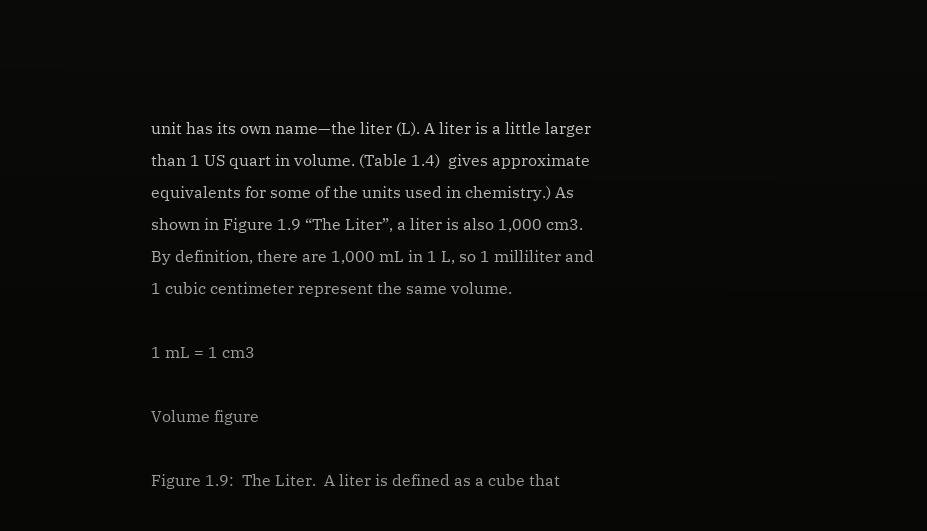unit has its own name—the liter (L). A liter is a little larger than 1 US quart in volume. (Table 1.4)  gives approximate equivalents for some of the units used in chemistry.) As shown in Figure 1.9 “The Liter”, a liter is also 1,000 cm3. By definition, there are 1,000 mL in 1 L, so 1 milliliter and 1 cubic centimeter represent the same volume.

1 mL = 1 cm3

Volume figure

Figure 1.9:  The Liter.  A liter is defined as a cube that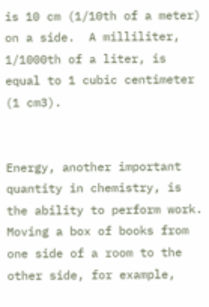is 10 cm (1/10th of a meter) on a side.  A milliliter, 1/1000th of a liter, is equal to 1 cubic centimeter (1 cm3).


Energy, another important quantity in chemistry, is the ability to perform work. Moving a box of books from one side of a room to the other side, for example,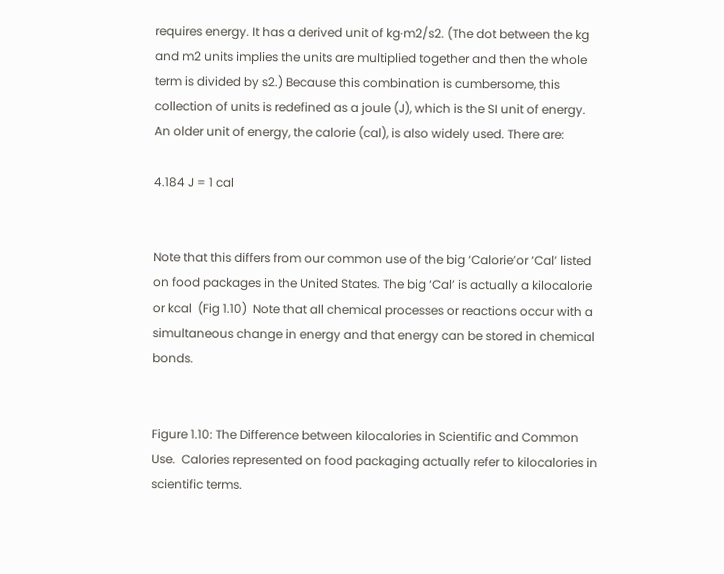requires energy. It has a derived unit of kg·m2/s2. (The dot between the kg and m2 units implies the units are multiplied together and then the whole term is divided by s2.) Because this combination is cumbersome, this collection of units is redefined as a joule (J), which is the SI unit of energy. An older unit of energy, the calorie (cal), is also widely used. There are:

4.184 J = 1 cal


Note that this differs from our common use of the big ‘Calorie’or ‘Cal’ listed on food packages in the United States. The big ‘Cal’ is actually a kilocalorie or kcal  (Fig 1.10)  Note that all chemical processes or reactions occur with a simultaneous change in energy and that energy can be stored in chemical bonds.


Figure 1.10: The Difference between kilocalories in Scientific and Common Use.  Calories represented on food packaging actually refer to kilocalories in scientific terms.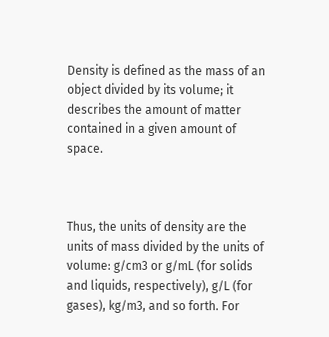Density is defined as the mass of an object divided by its volume; it describes the amount of matter contained in a given amount of space.



Thus, the units of density are the units of mass divided by the units of volume: g/cm3 or g/mL (for solids and liquids, respectively), g/L (for gases), kg/m3, and so forth. For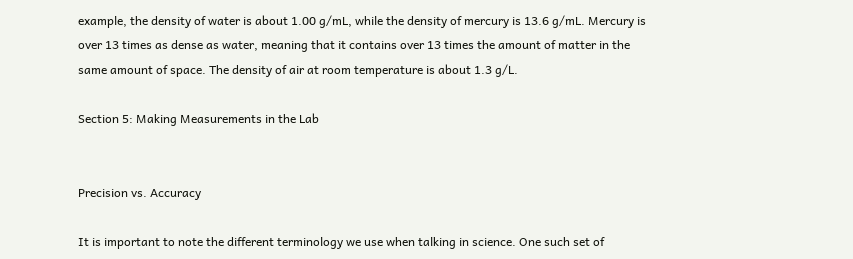example, the density of water is about 1.00 g/mL, while the density of mercury is 13.6 g/mL. Mercury is over 13 times as dense as water, meaning that it contains over 13 times the amount of matter in the same amount of space. The density of air at room temperature is about 1.3 g/L.

Section 5: Making Measurements in the Lab


Precision vs. Accuracy

It is important to note the different terminology we use when talking in science. One such set of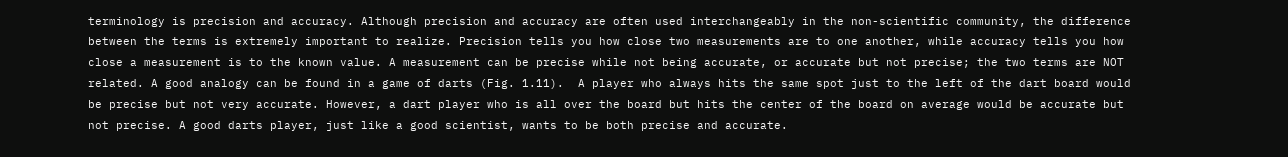terminology is precision and accuracy. Although precision and accuracy are often used interchangeably in the non-scientific community, the difference between the terms is extremely important to realize. Precision tells you how close two measurements are to one another, while accuracy tells you how close a measurement is to the known value. A measurement can be precise while not being accurate, or accurate but not precise; the two terms are NOT related. A good analogy can be found in a game of darts (Fig. 1.11).  A player who always hits the same spot just to the left of the dart board would be precise but not very accurate. However, a dart player who is all over the board but hits the center of the board on average would be accurate but not precise. A good darts player, just like a good scientist, wants to be both precise and accurate.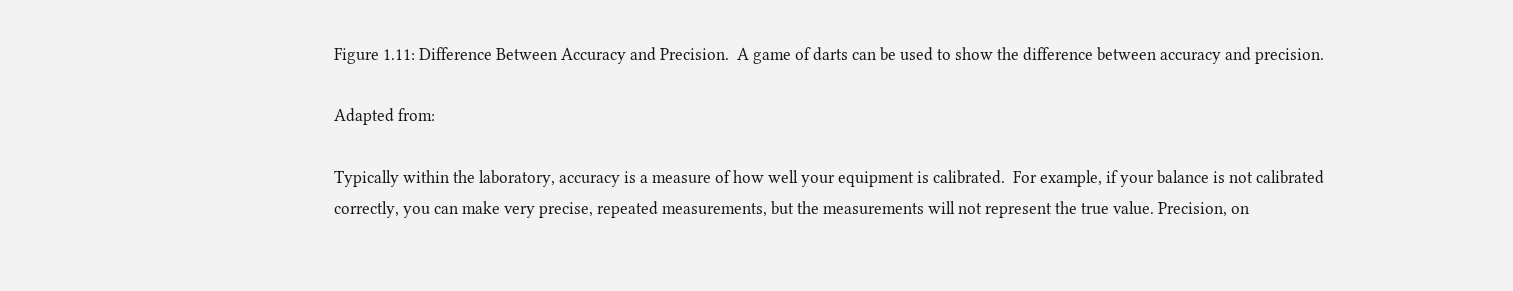Figure 1.11: Difference Between Accuracy and Precision.  A game of darts can be used to show the difference between accuracy and precision.

Adapted from:

Typically within the laboratory, accuracy is a measure of how well your equipment is calibrated.  For example, if your balance is not calibrated correctly, you can make very precise, repeated measurements, but the measurements will not represent the true value. Precision, on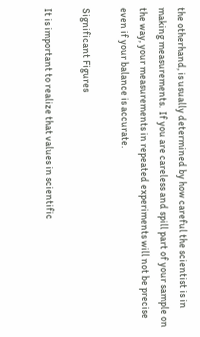the otherhand, is usually determined by how careful the scientist is in making measurements.  If you are careless and spill part of your sample on the way, your measurements in repeated experiments will not be precise even if your balance is accurate.

Significant Figures

It is important to realize that values in scientific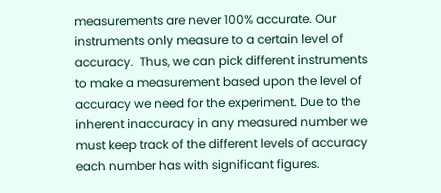measurements are never 100% accurate. Our instruments only measure to a certain level of accuracy.  Thus, we can pick different instruments to make a measurement based upon the level of accuracy we need for the experiment. Due to the inherent inaccuracy in any measured number we must keep track of the different levels of accuracy each number has with significant figures.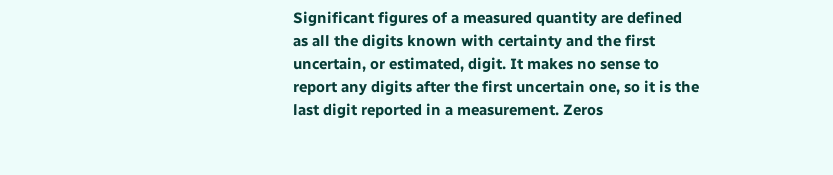Significant figures of a measured quantity are defined as all the digits known with certainty and the first uncertain, or estimated, digit. It makes no sense to report any digits after the first uncertain one, so it is the last digit reported in a measurement. Zeros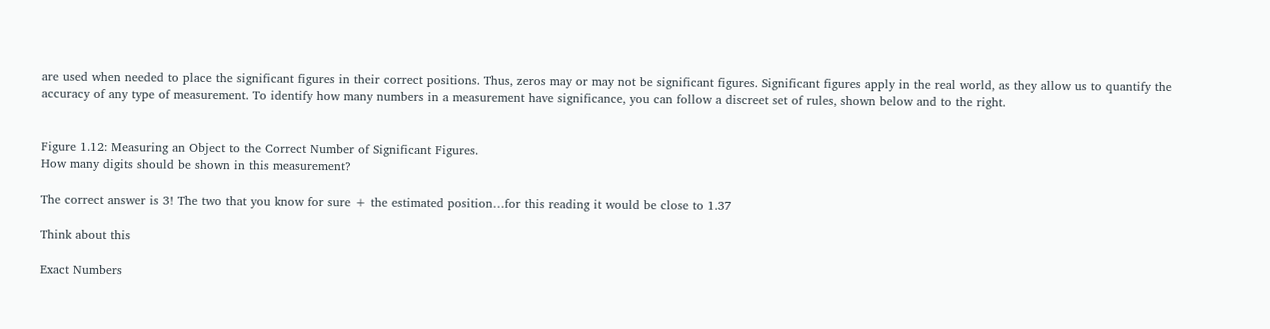are used when needed to place the significant figures in their correct positions. Thus, zeros may or may not be significant figures. Significant figures apply in the real world, as they allow us to quantify the accuracy of any type of measurement. To identify how many numbers in a measurement have significance, you can follow a discreet set of rules, shown below and to the right.


Figure 1.12: Measuring an Object to the Correct Number of Significant Figures.
How many digits should be shown in this measurement?

The correct answer is 3! The two that you know for sure + the estimated position…for this reading it would be close to 1.37

Think about this

Exact Numbers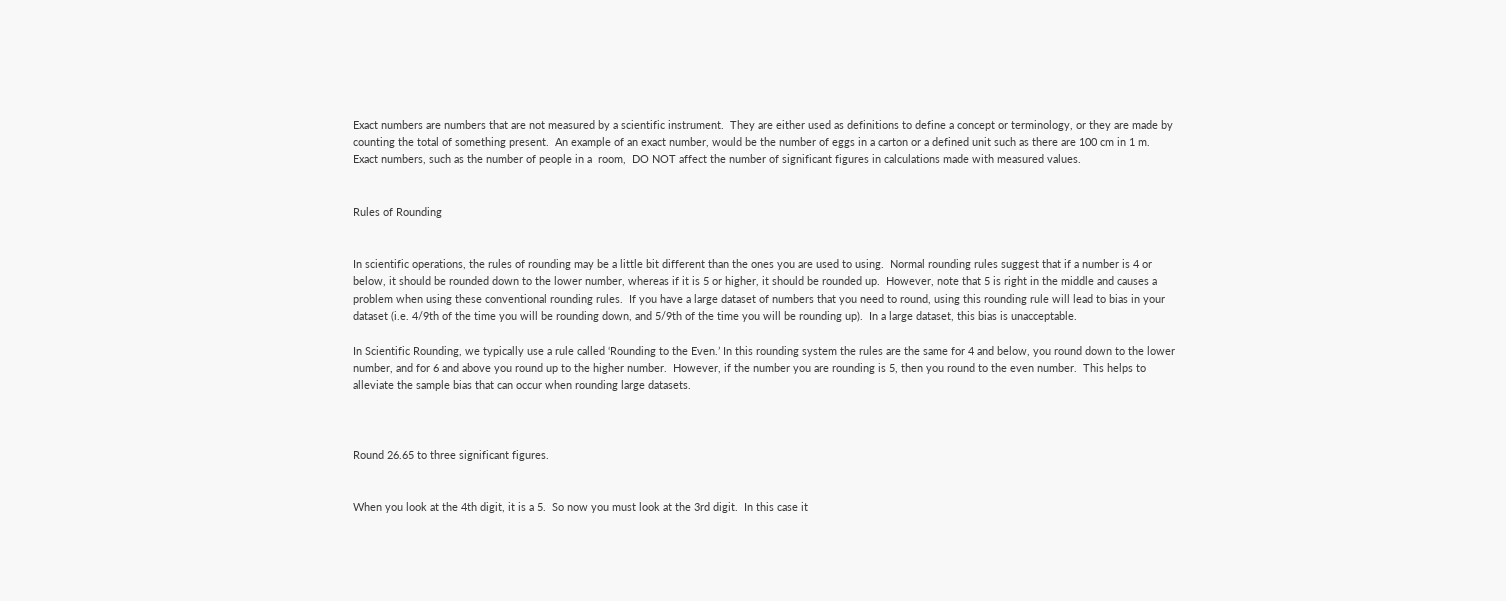Exact numbers are numbers that are not measured by a scientific instrument.  They are either used as definitions to define a concept or terminology, or they are made by counting the total of something present.  An example of an exact number, would be the number of eggs in a carton or a defined unit such as there are 100 cm in 1 m. Exact numbers, such as the number of people in a  room,  DO NOT affect the number of significant figures in calculations made with measured values.


Rules of Rounding


In scientific operations, the rules of rounding may be a little bit different than the ones you are used to using.  Normal rounding rules suggest that if a number is 4 or below, it should be rounded down to the lower number, whereas if it is 5 or higher, it should be rounded up.  However, note that 5 is right in the middle and causes a problem when using these conventional rounding rules.  If you have a large dataset of numbers that you need to round, using this rounding rule will lead to bias in your dataset (i.e. 4/9th of the time you will be rounding down, and 5/9th of the time you will be rounding up).  In a large dataset, this bias is unacceptable.

In Scientific Rounding, we typically use a rule called ‘Rounding to the Even.’ In this rounding system the rules are the same for 4 and below, you round down to the lower number, and for 6 and above you round up to the higher number.  However, if the number you are rounding is 5, then you round to the even number.  This helps to alleviate the sample bias that can occur when rounding large datasets.



Round 26.65 to three significant figures.


When you look at the 4th digit, it is a 5.  So now you must look at the 3rd digit.  In this case it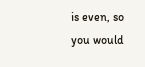is even, so you would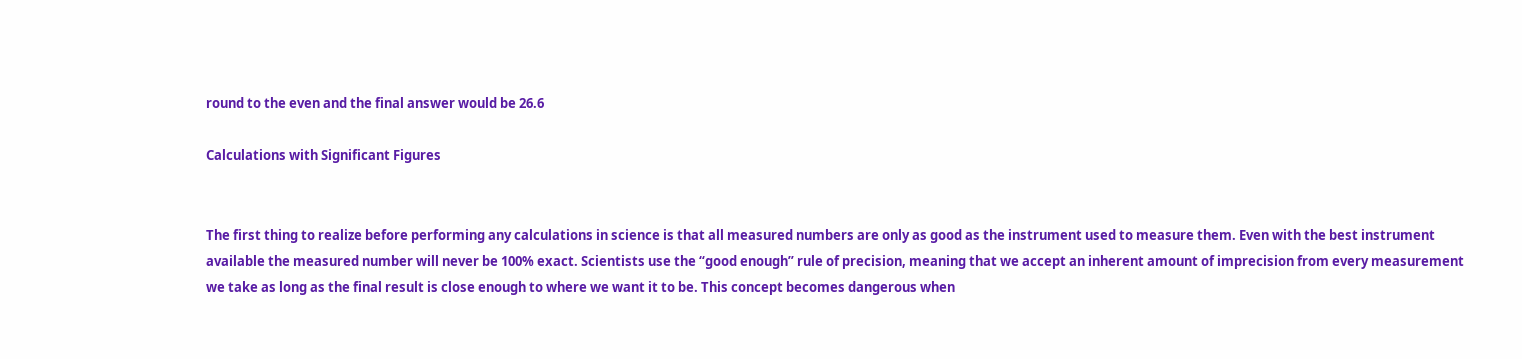round to the even and the final answer would be 26.6

Calculations with Significant Figures


The first thing to realize before performing any calculations in science is that all measured numbers are only as good as the instrument used to measure them. Even with the best instrument available the measured number will never be 100% exact. Scientists use the “good enough” rule of precision, meaning that we accept an inherent amount of imprecision from every measurement we take as long as the final result is close enough to where we want it to be. This concept becomes dangerous when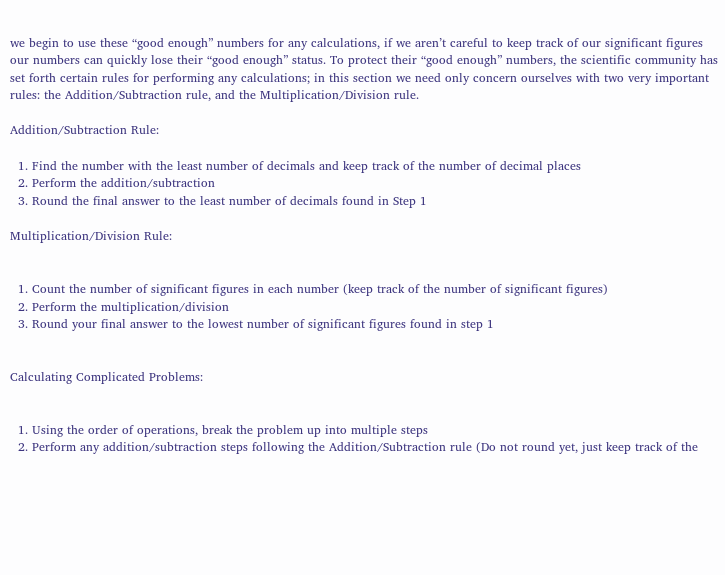we begin to use these “good enough” numbers for any calculations, if we aren’t careful to keep track of our significant figures our numbers can quickly lose their “good enough” status. To protect their “good enough” numbers, the scientific community has set forth certain rules for performing any calculations; in this section we need only concern ourselves with two very important rules: the Addition/Subtraction rule, and the Multiplication/Division rule.

Addition/Subtraction Rule:

  1. Find the number with the least number of decimals and keep track of the number of decimal places
  2. Perform the addition/subtraction
  3. Round the final answer to the least number of decimals found in Step 1

Multiplication/Division Rule:


  1. Count the number of significant figures in each number (keep track of the number of significant figures)
  2. Perform the multiplication/division
  3. Round your final answer to the lowest number of significant figures found in step 1


Calculating Complicated Problems:


  1. Using the order of operations, break the problem up into multiple steps
  2. Perform any addition/subtraction steps following the Addition/Subtraction rule (Do not round yet, just keep track of the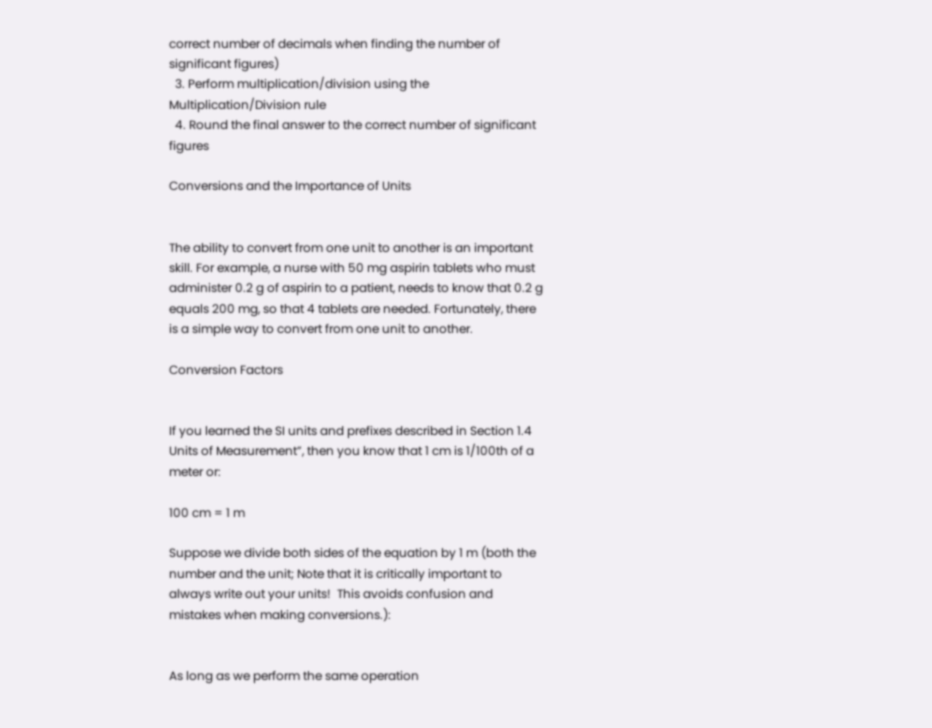correct number of decimals when finding the number of significant figures)
  3. Perform multiplication/division using the Multiplication/Division rule
  4. Round the final answer to the correct number of significant figures

Conversions and the Importance of Units


The ability to convert from one unit to another is an important skill. For example, a nurse with 50 mg aspirin tablets who must administer 0.2 g of aspirin to a patient, needs to know that 0.2 g equals 200 mg, so that 4 tablets are needed. Fortunately, there is a simple way to convert from one unit to another.

Conversion Factors


If you learned the SI units and prefixes described in Section 1.4 Units of Measurement”, then you know that 1 cm is 1/100th of a meter or:

100 cm = 1 m

Suppose we divide both sides of the equation by 1 m (both the number and the unit; Note that it is critically important to always write out your units!  This avoids confusion and mistakes when making conversions.):


As long as we perform the same operation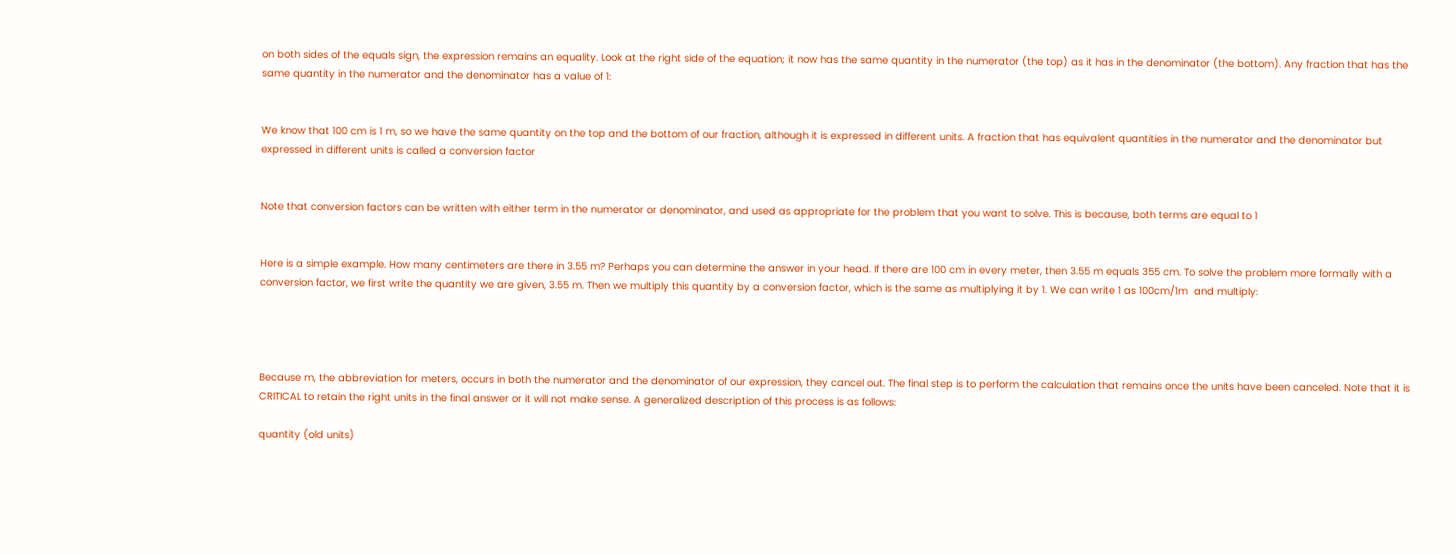on both sides of the equals sign, the expression remains an equality. Look at the right side of the equation; it now has the same quantity in the numerator (the top) as it has in the denominator (the bottom). Any fraction that has the same quantity in the numerator and the denominator has a value of 1:


We know that 100 cm is 1 m, so we have the same quantity on the top and the bottom of our fraction, although it is expressed in different units. A fraction that has equivalent quantities in the numerator and the denominator but expressed in different units is called a conversion factor


Note that conversion factors can be written with either term in the numerator or denominator, and used as appropriate for the problem that you want to solve. This is because, both terms are equal to 1


Here is a simple example. How many centimeters are there in 3.55 m? Perhaps you can determine the answer in your head. If there are 100 cm in every meter, then 3.55 m equals 355 cm. To solve the problem more formally with a conversion factor, we first write the quantity we are given, 3.55 m. Then we multiply this quantity by a conversion factor, which is the same as multiplying it by 1. We can write 1 as 100cm/1m  and multiply:




Because m, the abbreviation for meters, occurs in both the numerator and the denominator of our expression, they cancel out. The final step is to perform the calculation that remains once the units have been canceled. Note that it is CRITICAL to retain the right units in the final answer or it will not make sense. A generalized description of this process is as follows:

quantity (old units)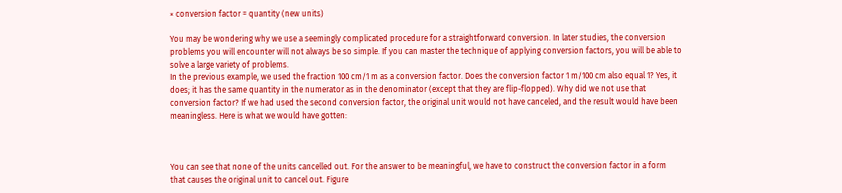× conversion factor = quantity (new units)

You may be wondering why we use a seemingly complicated procedure for a straightforward conversion. In later studies, the conversion problems you will encounter will not always be so simple. If you can master the technique of applying conversion factors, you will be able to solve a large variety of problems.
In the previous example, we used the fraction 100 cm/1 m as a conversion factor. Does the conversion factor 1 m/100 cm also equal 1? Yes, it does; it has the same quantity in the numerator as in the denominator (except that they are flip-flopped). Why did we not use that conversion factor? If we had used the second conversion factor, the original unit would not have canceled, and the result would have been meaningless. Here is what we would have gotten:



You can see that none of the units cancelled out. For the answer to be meaningful, we have to construct the conversion factor in a form that causes the original unit to cancel out. Figure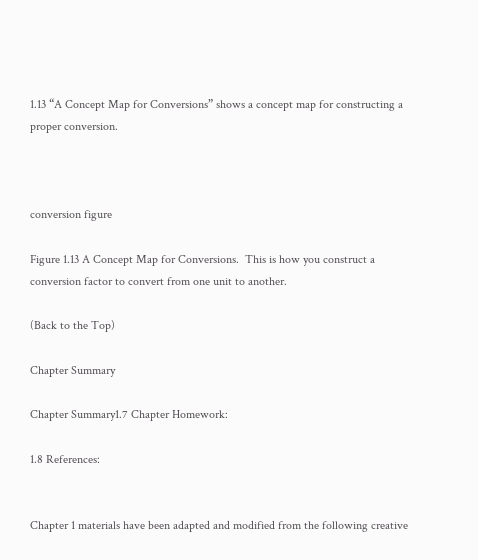1.13 “A Concept Map for Conversions” shows a concept map for constructing a proper conversion.



conversion figure

Figure 1.13 A Concept Map for Conversions.  This is how you construct a conversion factor to convert from one unit to another.

(Back to the Top)

Chapter Summary

Chapter Summary1.7 Chapter Homework:

1.8 References:


Chapter 1 materials have been adapted and modified from the following creative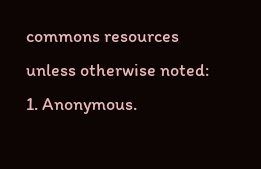commons resources unless otherwise noted:
1. Anonymous.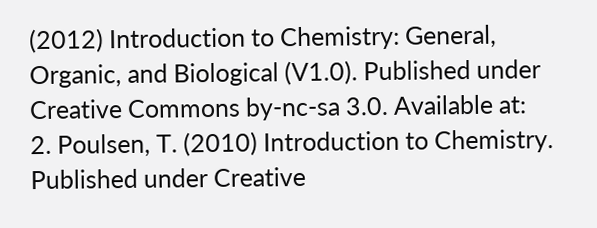(2012) Introduction to Chemistry: General, Organic, and Biological (V1.0). Published under Creative Commons by-nc-sa 3.0. Available at:
2. Poulsen, T. (2010) Introduction to Chemistry. Published under Creative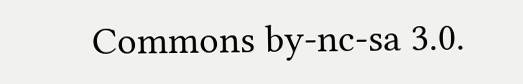Commons by-nc-sa 3.0.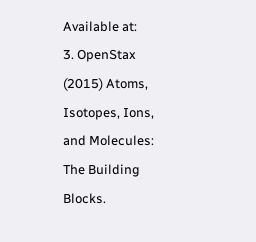Available at:
3. OpenStax (2015) Atoms, Isotopes, Ions, and Molecules: The Building Blocks.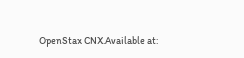OpenStax CNX.Available at: